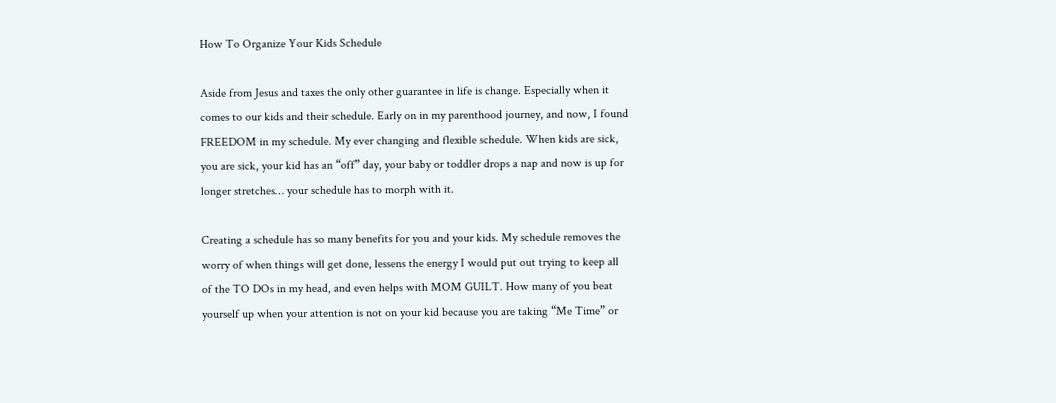How To Organize Your Kids Schedule

Aside from Jesus and taxes the only other guarantee in life is change. Especially when it comes to our kids and their schedule. Early on in my parenthood journey, and now, I found FREEDOM in my schedule. My ever changing and flexible schedule. When kids are sick, you are sick, your kid has an “off” day, your baby or toddler drops a nap and now is up for longer stretches… your schedule has to morph with it.

Creating a schedule has so many benefits for you and your kids. My schedule removes the worry of when things will get done, lessens the energy I would put out trying to keep all of the TO DOs in my head, and even helps with MOM GUILT. How many of you beat yourself up when your attention is not on your kid because you are taking “Me Time” or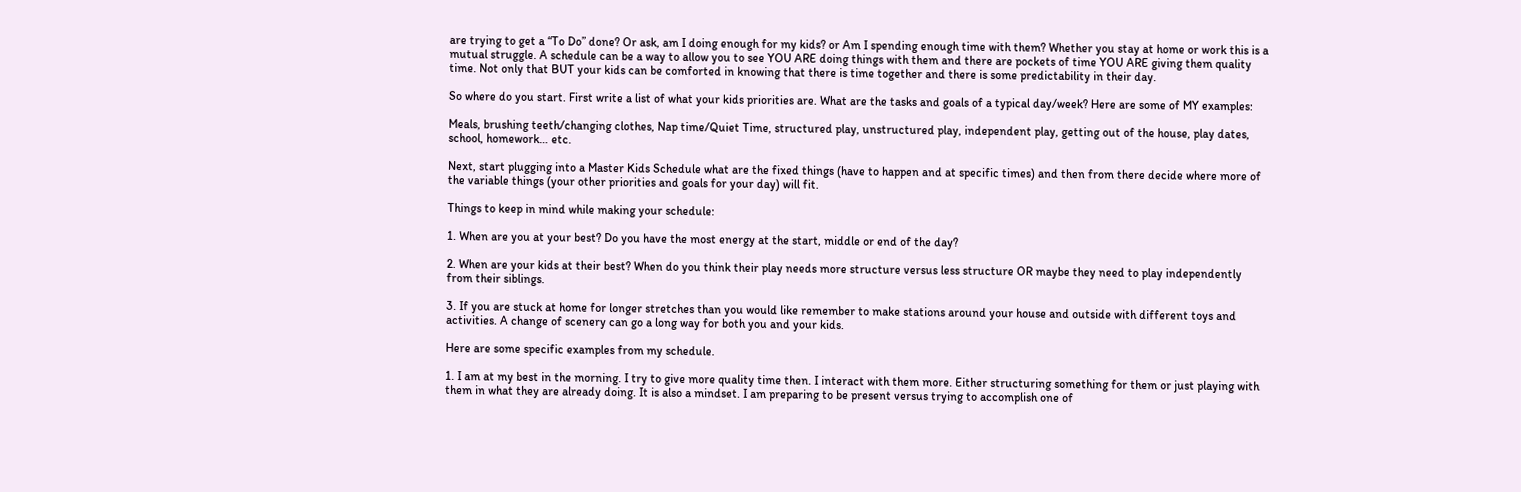are trying to get a “To Do” done? Or ask, am I doing enough for my kids? or Am I spending enough time with them? Whether you stay at home or work this is a mutual struggle. A schedule can be a way to allow you to see YOU ARE doing things with them and there are pockets of time YOU ARE giving them quality time. Not only that BUT your kids can be comforted in knowing that there is time together and there is some predictability in their day.

So where do you start. First write a list of what your kids priorities are. What are the tasks and goals of a typical day/week? Here are some of MY examples:

Meals, brushing teeth/changing clothes, Nap time/Quiet Time, structured play, unstructured play, independent play, getting out of the house, play dates, school, homework… etc.

Next, start plugging into a Master Kids Schedule what are the fixed things (have to happen and at specific times) and then from there decide where more of the variable things (your other priorities and goals for your day) will fit.

Things to keep in mind while making your schedule:

1. When are you at your best? Do you have the most energy at the start, middle or end of the day?

2. When are your kids at their best? When do you think their play needs more structure versus less structure OR maybe they need to play independently from their siblings.

3. If you are stuck at home for longer stretches than you would like remember to make stations around your house and outside with different toys and activities. A change of scenery can go a long way for both you and your kids.

Here are some specific examples from my schedule.

1. I am at my best in the morning. I try to give more quality time then. I interact with them more. Either structuring something for them or just playing with them in what they are already doing. It is also a mindset. I am preparing to be present versus trying to accomplish one of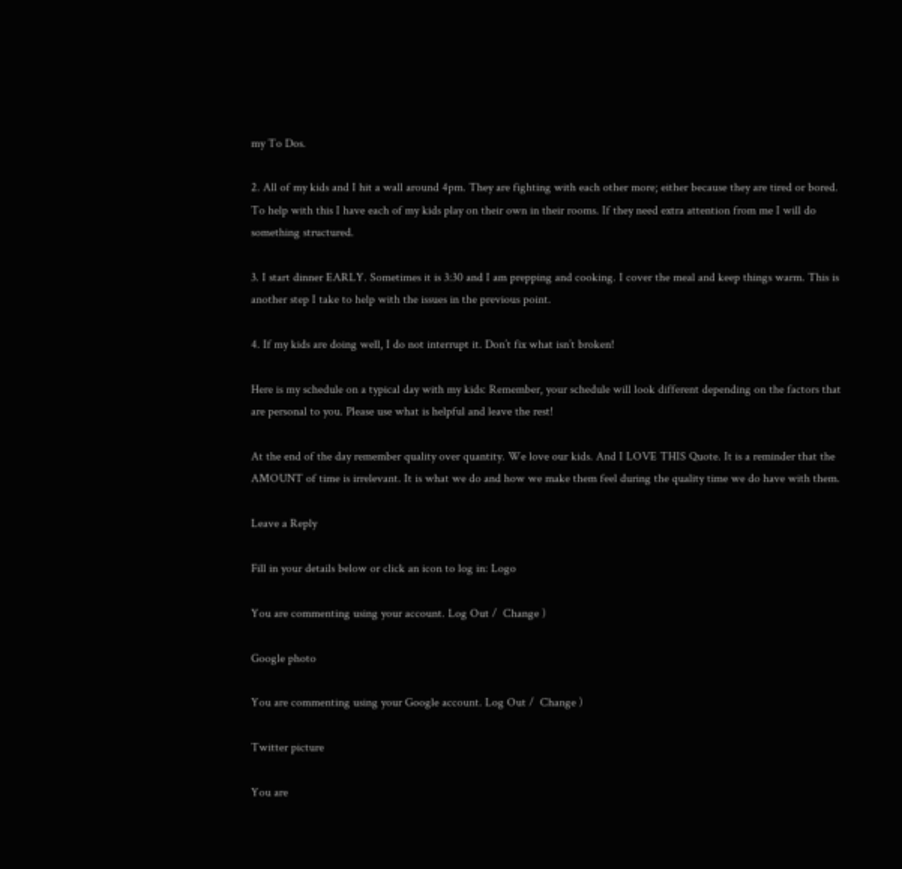my To Dos.

2. All of my kids and I hit a wall around 4pm. They are fighting with each other more; either because they are tired or bored. To help with this I have each of my kids play on their own in their rooms. If they need extra attention from me I will do something structured.

3. I start dinner EARLY. Sometimes it is 3:30 and I am prepping and cooking. I cover the meal and keep things warm. This is another step I take to help with the issues in the previous point.

4. If my kids are doing well, I do not interrupt it. Don’t fix what isn’t broken!

Here is my schedule on a typical day with my kids: Remember, your schedule will look different depending on the factors that are personal to you. Please use what is helpful and leave the rest!

At the end of the day remember quality over quantity. We love our kids. And I LOVE THIS Quote. It is a reminder that the AMOUNT of time is irrelevant. It is what we do and how we make them feel during the quality time we do have with them.

Leave a Reply

Fill in your details below or click an icon to log in: Logo

You are commenting using your account. Log Out /  Change )

Google photo

You are commenting using your Google account. Log Out /  Change )

Twitter picture

You are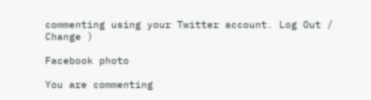commenting using your Twitter account. Log Out /  Change )

Facebook photo

You are commenting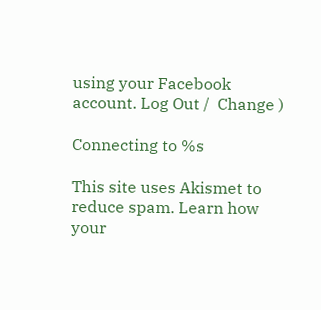using your Facebook account. Log Out /  Change )

Connecting to %s

This site uses Akismet to reduce spam. Learn how your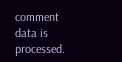comment data is processed.